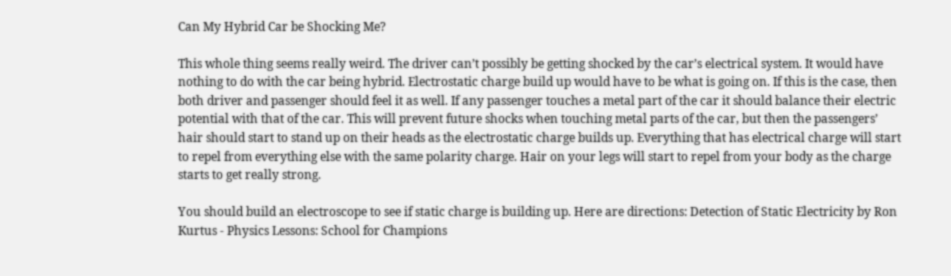Can My Hybrid Car be Shocking Me?

This whole thing seems really weird. The driver can’t possibly be getting shocked by the car’s electrical system. It would have nothing to do with the car being hybrid. Electrostatic charge build up would have to be what is going on. If this is the case, then both driver and passenger should feel it as well. If any passenger touches a metal part of the car it should balance their electric potential with that of the car. This will prevent future shocks when touching metal parts of the car, but then the passengers’ hair should start to stand up on their heads as the electrostatic charge builds up. Everything that has electrical charge will start to repel from everything else with the same polarity charge. Hair on your legs will start to repel from your body as the charge starts to get really strong.

You should build an electroscope to see if static charge is building up. Here are directions: Detection of Static Electricity by Ron Kurtus - Physics Lessons: School for Champions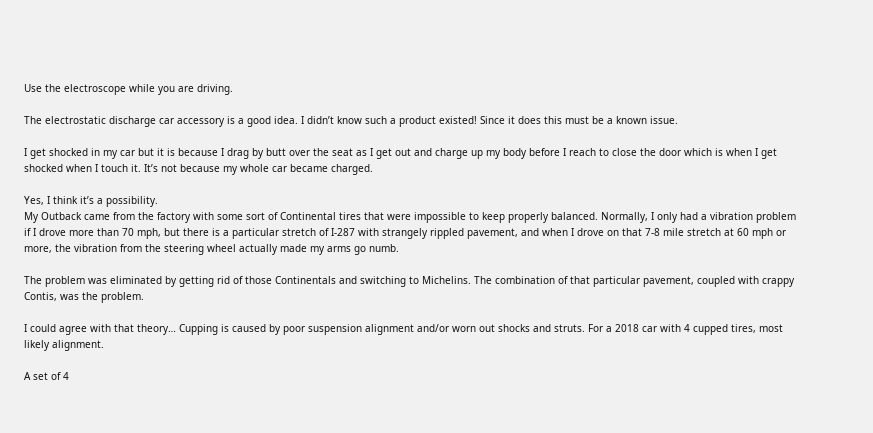Use the electroscope while you are driving.

The electrostatic discharge car accessory is a good idea. I didn’t know such a product existed! Since it does this must be a known issue.

I get shocked in my car but it is because I drag by butt over the seat as I get out and charge up my body before I reach to close the door which is when I get shocked when I touch it. It’s not because my whole car became charged.

Yes, I think it’s a possibility.
My Outback came from the factory with some sort of Continental tires that were impossible to keep properly balanced. Normally, I only had a vibration problem if I drove more than 70 mph, but there is a particular stretch of I-287 with strangely rippled pavement, and when I drove on that 7-8 mile stretch at 60 mph or more, the vibration from the steering wheel actually made my arms go numb.

The problem was eliminated by getting rid of those Continentals and switching to Michelins. The combination of that particular pavement, coupled with crappy Contis, was the problem.

I could agree with that theory… Cupping is caused by poor suspension alignment and/or worn out shocks and struts. For a 2018 car with 4 cupped tires, most likely alignment.

A set of 4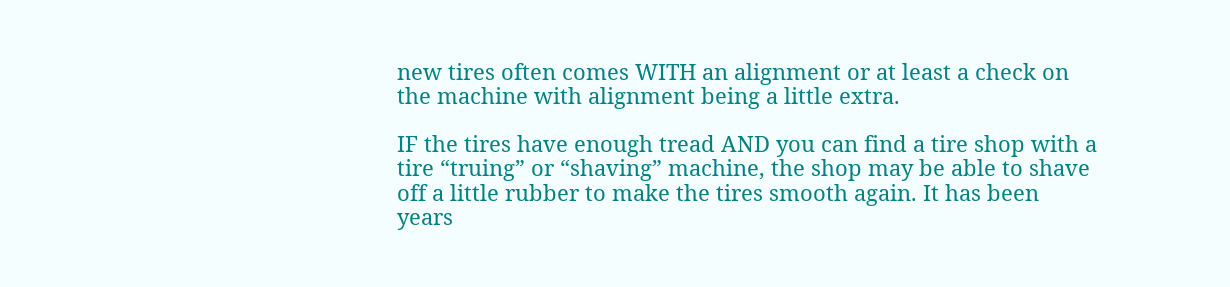new tires often comes WITH an alignment or at least a check on the machine with alignment being a little extra.

IF the tires have enough tread AND you can find a tire shop with a tire “truing” or “shaving” machine, the shop may be able to shave off a little rubber to make the tires smooth again. It has been years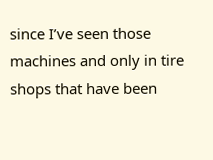since I’ve seen those machines and only in tire shops that have been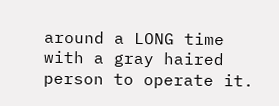around a LONG time with a gray haired person to operate it.